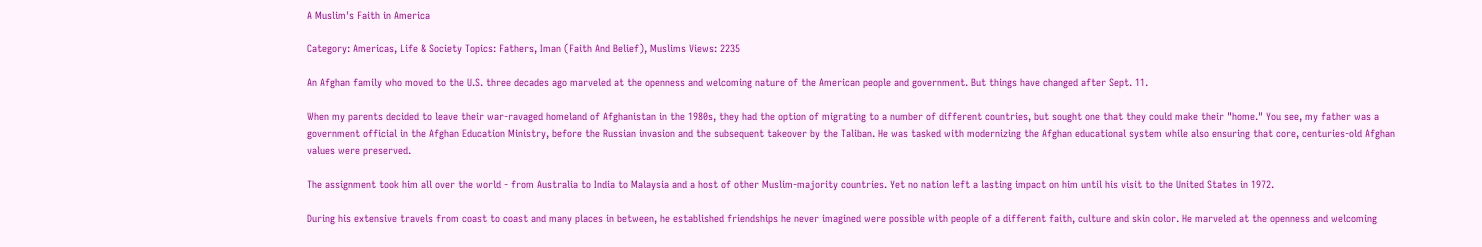A Muslim's Faith in America

Category: Americas, Life & Society Topics: Fathers, Iman (Faith And Belief), Muslims Views: 2235

An Afghan family who moved to the U.S. three decades ago marveled at the openness and welcoming nature of the American people and government. But things have changed after Sept. 11.

When my parents decided to leave their war-ravaged homeland of Afghanistan in the 1980s, they had the option of migrating to a number of different countries, but sought one that they could make their "home." You see, my father was a government official in the Afghan Education Ministry, before the Russian invasion and the subsequent takeover by the Taliban. He was tasked with modernizing the Afghan educational system while also ensuring that core, centuries-old Afghan values were preserved.

The assignment took him all over the world - from Australia to India to Malaysia and a host of other Muslim-majority countries. Yet no nation left a lasting impact on him until his visit to the United States in 1972.

During his extensive travels from coast to coast and many places in between, he established friendships he never imagined were possible with people of a different faith, culture and skin color. He marveled at the openness and welcoming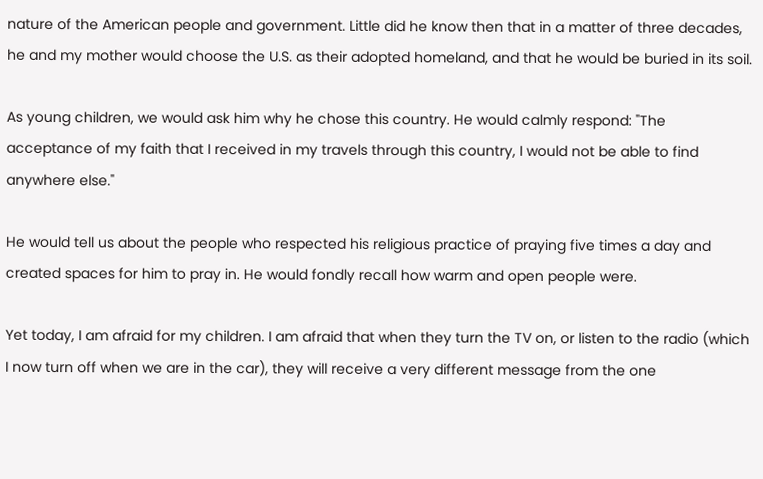nature of the American people and government. Little did he know then that in a matter of three decades, he and my mother would choose the U.S. as their adopted homeland, and that he would be buried in its soil.

As young children, we would ask him why he chose this country. He would calmly respond: "The acceptance of my faith that I received in my travels through this country, I would not be able to find anywhere else."

He would tell us about the people who respected his religious practice of praying five times a day and created spaces for him to pray in. He would fondly recall how warm and open people were.

Yet today, I am afraid for my children. I am afraid that when they turn the TV on, or listen to the radio (which I now turn off when we are in the car), they will receive a very different message from the one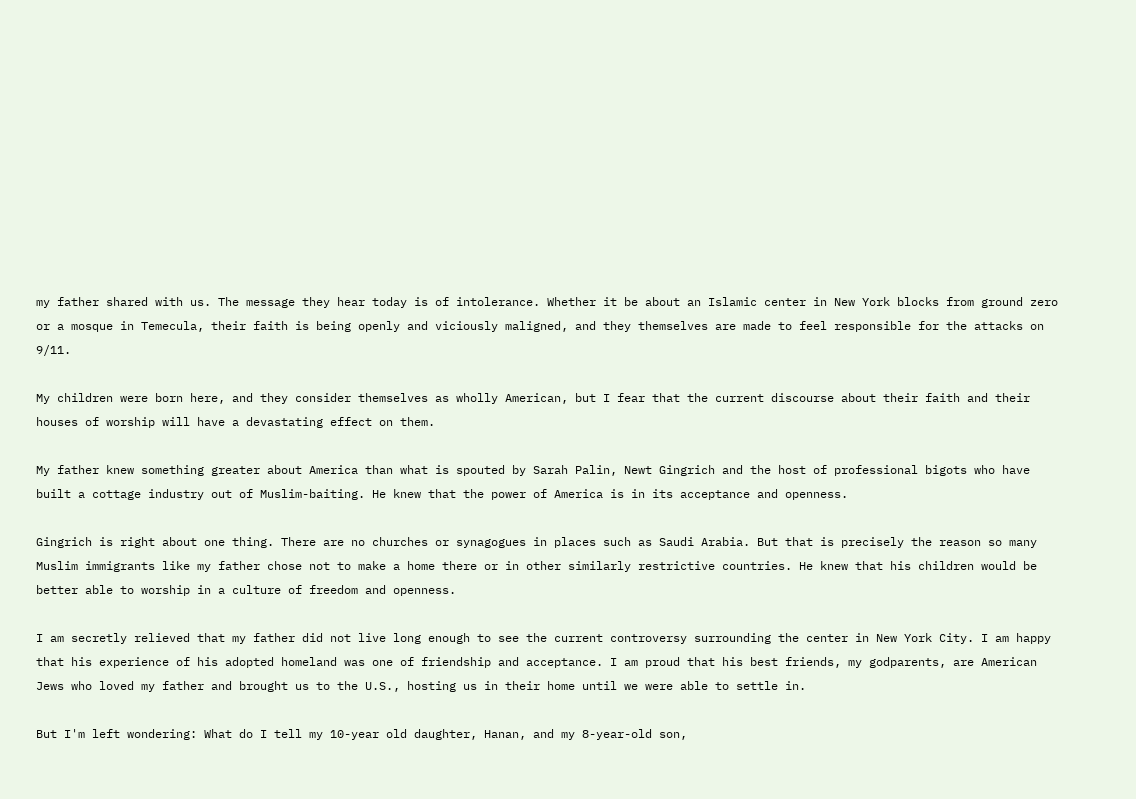my father shared with us. The message they hear today is of intolerance. Whether it be about an Islamic center in New York blocks from ground zero or a mosque in Temecula, their faith is being openly and viciously maligned, and they themselves are made to feel responsible for the attacks on 9/11.

My children were born here, and they consider themselves as wholly American, but I fear that the current discourse about their faith and their houses of worship will have a devastating effect on them.

My father knew something greater about America than what is spouted by Sarah Palin, Newt Gingrich and the host of professional bigots who have built a cottage industry out of Muslim-baiting. He knew that the power of America is in its acceptance and openness.

Gingrich is right about one thing. There are no churches or synagogues in places such as Saudi Arabia. But that is precisely the reason so many Muslim immigrants like my father chose not to make a home there or in other similarly restrictive countries. He knew that his children would be better able to worship in a culture of freedom and openness.

I am secretly relieved that my father did not live long enough to see the current controversy surrounding the center in New York City. I am happy that his experience of his adopted homeland was one of friendship and acceptance. I am proud that his best friends, my godparents, are American Jews who loved my father and brought us to the U.S., hosting us in their home until we were able to settle in.

But I'm left wondering: What do I tell my 10-year old daughter, Hanan, and my 8-year-old son,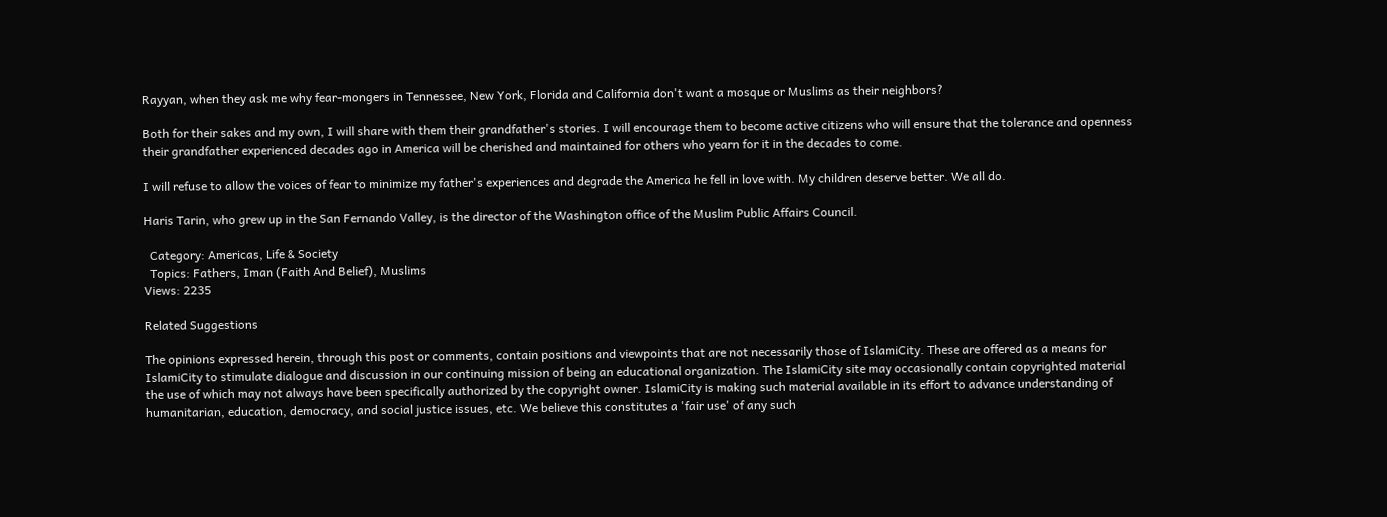Rayyan, when they ask me why fear-mongers in Tennessee, New York, Florida and California don't want a mosque or Muslims as their neighbors?

Both for their sakes and my own, I will share with them their grandfather's stories. I will encourage them to become active citizens who will ensure that the tolerance and openness their grandfather experienced decades ago in America will be cherished and maintained for others who yearn for it in the decades to come.

I will refuse to allow the voices of fear to minimize my father's experiences and degrade the America he fell in love with. My children deserve better. We all do.

Haris Tarin, who grew up in the San Fernando Valley, is the director of the Washington office of the Muslim Public Affairs Council.

  Category: Americas, Life & Society
  Topics: Fathers, Iman (Faith And Belief), Muslims
Views: 2235

Related Suggestions

The opinions expressed herein, through this post or comments, contain positions and viewpoints that are not necessarily those of IslamiCity. These are offered as a means for IslamiCity to stimulate dialogue and discussion in our continuing mission of being an educational organization. The IslamiCity site may occasionally contain copyrighted material the use of which may not always have been specifically authorized by the copyright owner. IslamiCity is making such material available in its effort to advance understanding of humanitarian, education, democracy, and social justice issues, etc. We believe this constitutes a 'fair use' of any such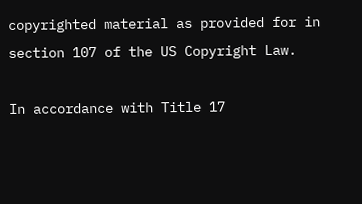copyrighted material as provided for in section 107 of the US Copyright Law.

In accordance with Title 17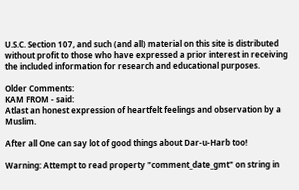U.S.C. Section 107, and such (and all) material on this site is distributed without profit to those who have expressed a prior interest in receiving the included information for research and educational purposes.

Older Comments:
KAM FROM - said:
Atlast an honest expression of heartfelt feelings and observation by a Muslim.

After all One can say lot of good things about Dar-u-Harb too!

Warning: Attempt to read property "comment_date_gmt" on string in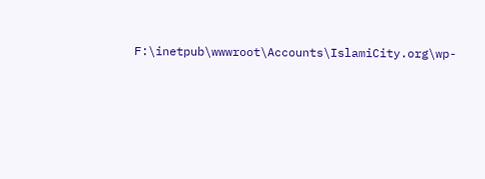F:\inetpub\wwwroot\Accounts\IslamiCity.org\wp-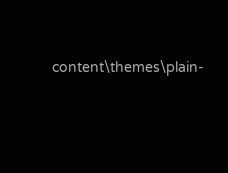content\themes\plain-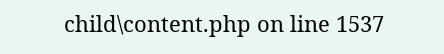child\content.php on line 1537